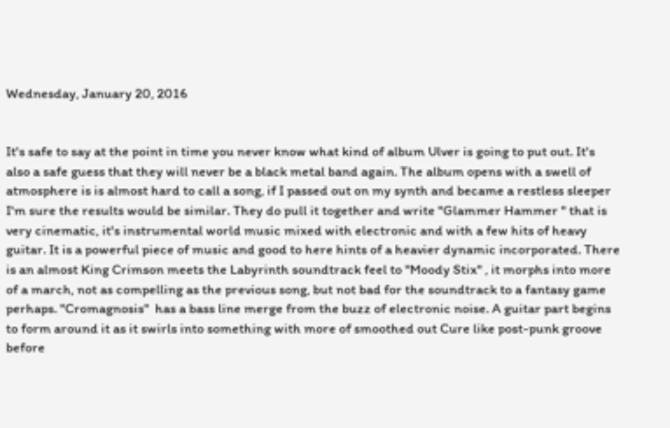Wednesday, January 20, 2016


It's safe to say at the point in time you never know what kind of album Ulver is going to put out. It's also a safe guess that they will never be a black metal band again. The album opens with a swell of atmosphere is is almost hard to call a song, if I passed out on my synth and became a restless sleeper I'm sure the results would be similar. They do pull it together and write "Glammer Hammer " that is very cinematic, it's instrumental world music mixed with electronic and with a few hits of heavy guitar. It is a powerful piece of music and good to here hints of a heavier dynamic incorporated. There is an almost King Crimson meets the Labyrinth soundtrack feel to "Moody Stix" , it morphs into more of a march, not as compelling as the previous song, but not bad for the soundtrack to a fantasy game perhaps. "Cromagnosis"  has a bass line merge from the buzz of electronic noise. A guitar part begins to form around it as it swirls into something with more of smoothed out Cure like post-punk groove before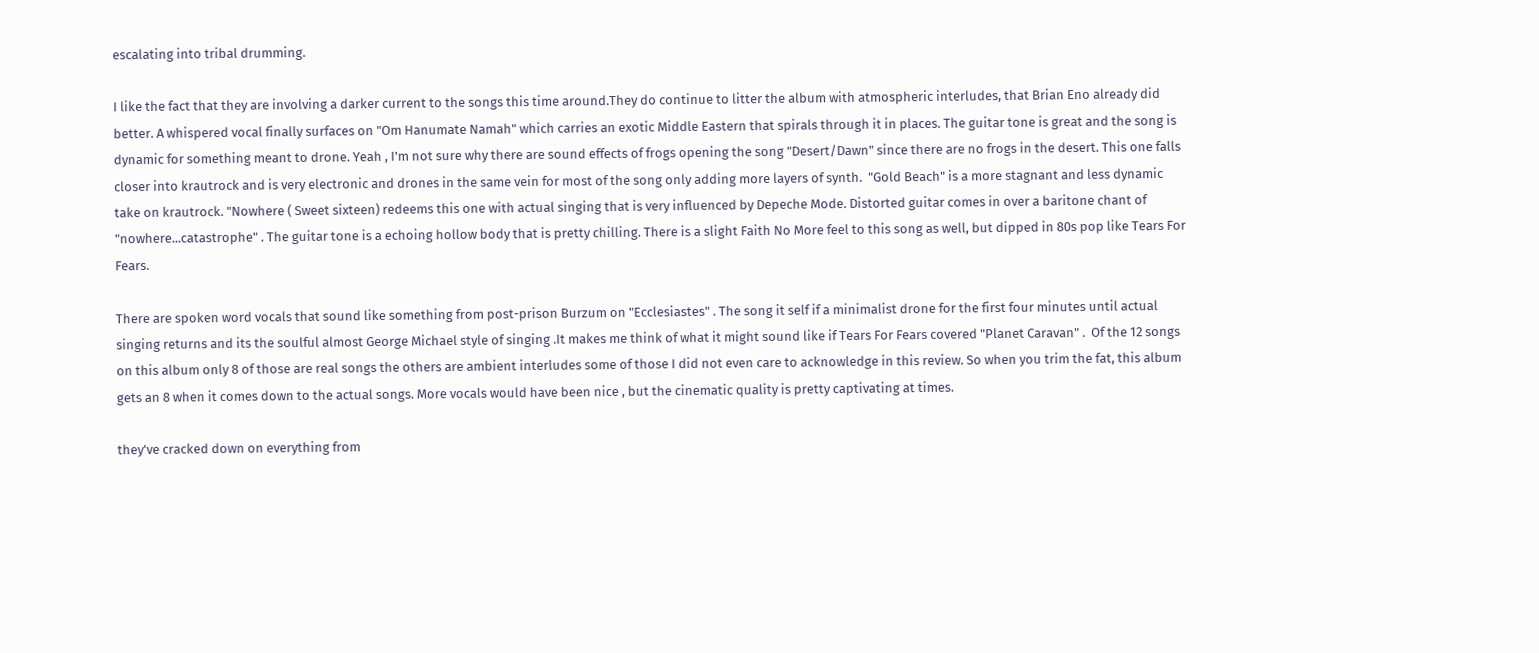escalating into tribal drumming.

I like the fact that they are involving a darker current to the songs this time around.They do continue to litter the album with atmospheric interludes, that Brian Eno already did better. A whispered vocal finally surfaces on "Om Hanumate Namah" which carries an exotic Middle Eastern that spirals through it in places. The guitar tone is great and the song is dynamic for something meant to drone. Yeah , I'm not sure why there are sound effects of frogs opening the song "Desert/Dawn" since there are no frogs in the desert. This one falls closer into krautrock and is very electronic and drones in the same vein for most of the song only adding more layers of synth.  "Gold Beach" is a more stagnant and less dynamic take on krautrock. "Nowhere ( Sweet sixteen) redeems this one with actual singing that is very influenced by Depeche Mode. Distorted guitar comes in over a baritone chant of "nowhere...catastrophe" . The guitar tone is a echoing hollow body that is pretty chilling. There is a slight Faith No More feel to this song as well, but dipped in 80s pop like Tears For Fears.

There are spoken word vocals that sound like something from post-prison Burzum on "Ecclesiastes" . The song it self if a minimalist drone for the first four minutes until actual singing returns and its the soulful almost George Michael style of singing .It makes me think of what it might sound like if Tears For Fears covered "Planet Caravan" .  Of the 12 songs on this album only 8 of those are real songs the others are ambient interludes some of those I did not even care to acknowledge in this review. So when you trim the fat, this album gets an 8 when it comes down to the actual songs. More vocals would have been nice , but the cinematic quality is pretty captivating at times.

they've cracked down on everything from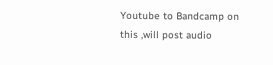Youtube to Bandcamp on this ,will post audio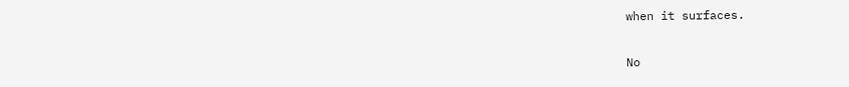when it surfaces.


No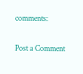comments:

Post a Comment